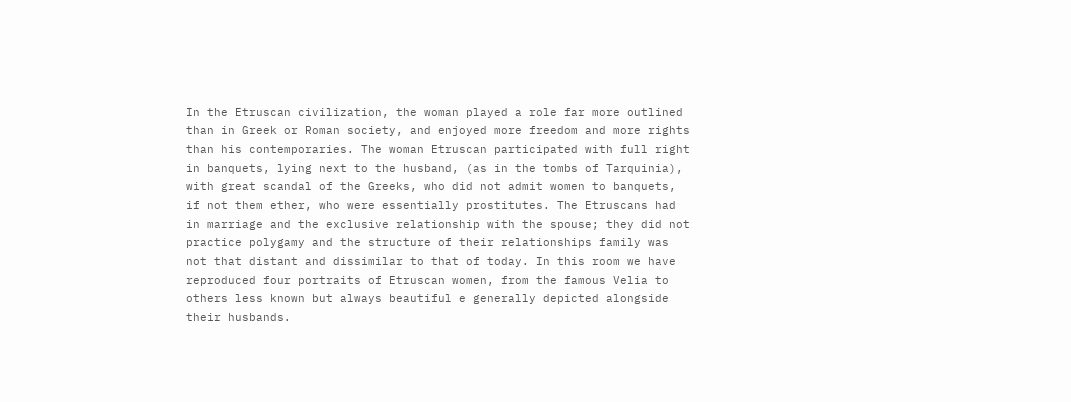In the Etruscan civilization, the woman played a role far more outlined than in Greek or Roman society, and enjoyed more freedom and more rights than his contemporaries. The woman Etruscan participated with full right in banquets, lying next to the husband, (as in the tombs of Tarquinia), with great scandal of the Greeks, who did not admit women to banquets, if not them ether, who were essentially prostitutes. The Etruscans had in marriage and the exclusive relationship with the spouse; they did not practice polygamy and the structure of their relationships family was not that distant and dissimilar to that of today. In this room we have reproduced four portraits of Etruscan women, from the famous Velia to others less known but always beautiful e generally depicted alongside their husbands.